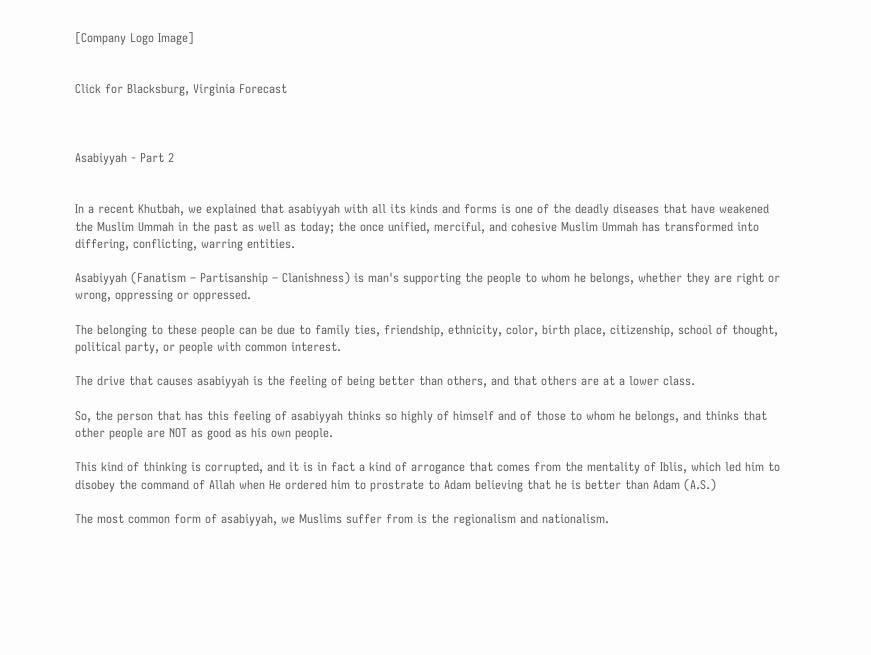[Company Logo Image]


Click for Blacksburg, Virginia Forecast



Asabiyyah - Part 2


In a recent Khutbah, we explained that asabiyyah with all its kinds and forms is one of the deadly diseases that have weakened the Muslim Ummah in the past as well as today; the once unified, merciful, and cohesive Muslim Ummah has transformed into differing, conflicting, warring entities.

Asabiyyah (Fanatism – Partisanship – Clanishness) is man's supporting the people to whom he belongs, whether they are right or wrong, oppressing or oppressed.

The belonging to these people can be due to family ties, friendship, ethnicity, color, birth place, citizenship, school of thought, political party, or people with common interest.

The drive that causes asabiyyah is the feeling of being better than others, and that others are at a lower class.

So, the person that has this feeling of asabiyyah thinks so highly of himself and of those to whom he belongs, and thinks that other people are NOT as good as his own people.

This kind of thinking is corrupted, and it is in fact a kind of arrogance that comes from the mentality of Iblis, which led him to disobey the command of Allah when He ordered him to prostrate to Adam believing that he is better than Adam (A.S.)

The most common form of asabiyyah, we Muslims suffer from is the regionalism and nationalism.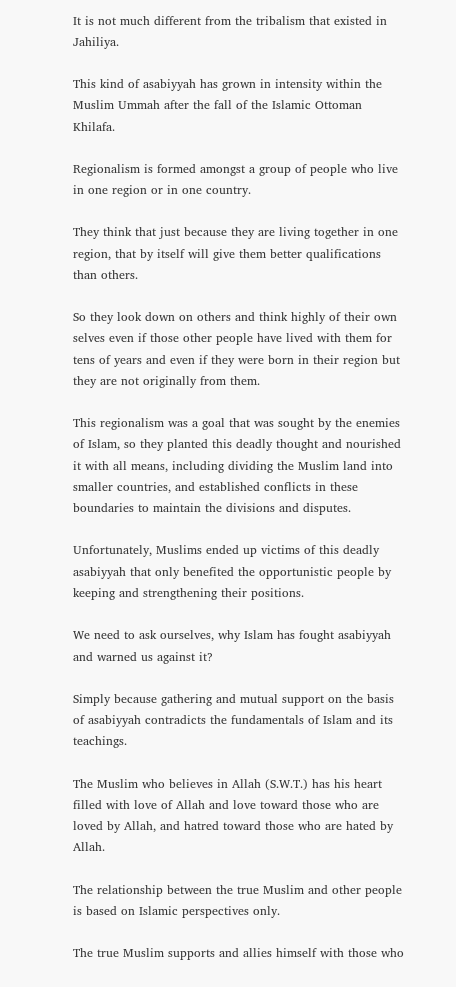It is not much different from the tribalism that existed in Jahiliya.

This kind of asabiyyah has grown in intensity within the Muslim Ummah after the fall of the Islamic Ottoman Khilafa.

Regionalism is formed amongst a group of people who live in one region or in one country.

They think that just because they are living together in one region, that by itself will give them better qualifications than others.

So they look down on others and think highly of their own selves even if those other people have lived with them for tens of years and even if they were born in their region but they are not originally from them.

This regionalism was a goal that was sought by the enemies of Islam, so they planted this deadly thought and nourished it with all means, including dividing the Muslim land into smaller countries, and established conflicts in these boundaries to maintain the divisions and disputes.

Unfortunately, Muslims ended up victims of this deadly asabiyyah that only benefited the opportunistic people by keeping and strengthening their positions.

We need to ask ourselves, why Islam has fought asabiyyah and warned us against it?

Simply because gathering and mutual support on the basis of asabiyyah contradicts the fundamentals of Islam and its teachings.

The Muslim who believes in Allah (S.W.T.) has his heart filled with love of Allah and love toward those who are loved by Allah, and hatred toward those who are hated by Allah.

The relationship between the true Muslim and other people is based on Islamic perspectives only.

The true Muslim supports and allies himself with those who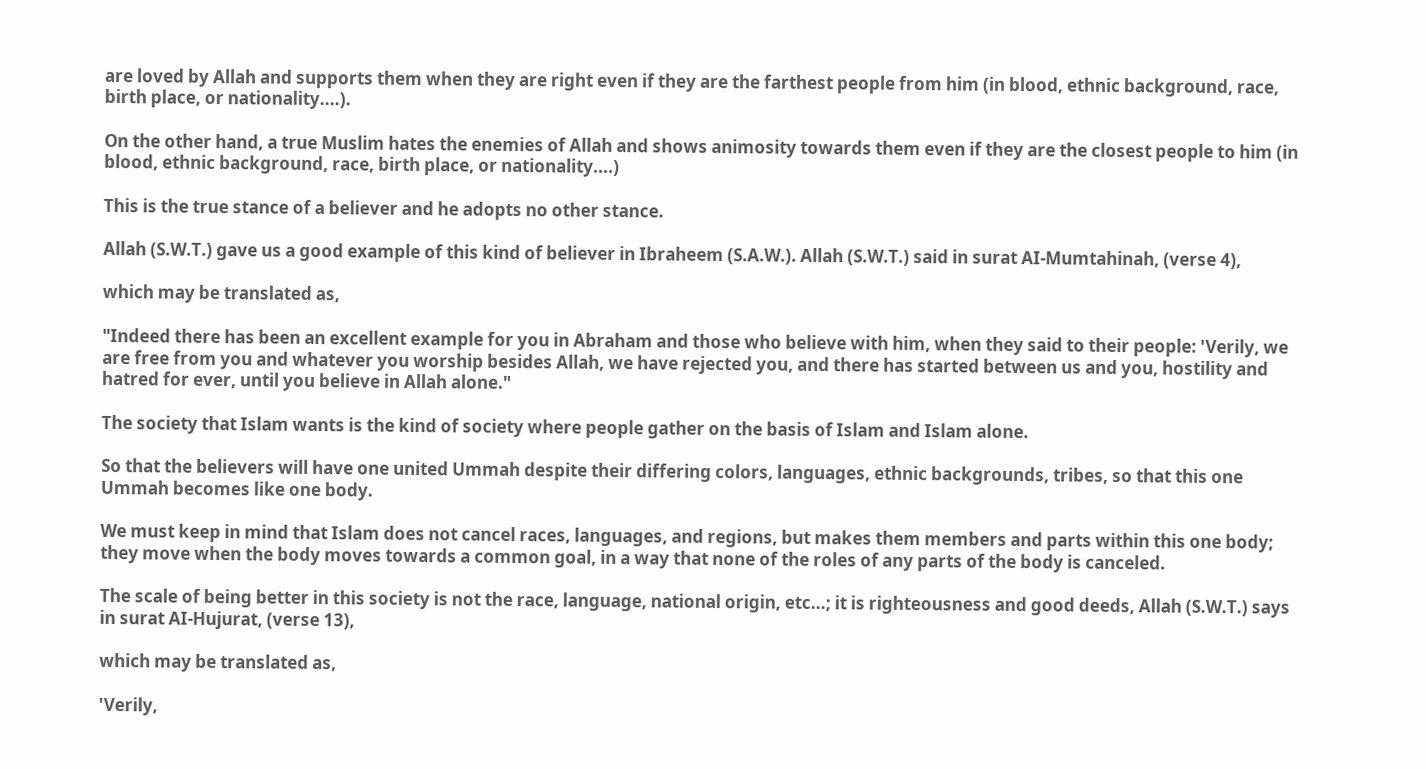are loved by Allah and supports them when they are right even if they are the farthest people from him (in blood, ethnic background, race, birth place, or nationality....).

On the other hand, a true Muslim hates the enemies of Allah and shows animosity towards them even if they are the closest people to him (in blood, ethnic background, race, birth place, or nationality....)

This is the true stance of a believer and he adopts no other stance.

Allah (S.W.T.) gave us a good example of this kind of believer in Ibraheem (S.A.W.). Allah (S.W.T.) said in surat AI-Mumtahinah, (verse 4),

which may be translated as,

"Indeed there has been an excellent example for you in Abraham and those who believe with him, when they said to their people: 'Verily, we are free from you and whatever you worship besides Allah, we have rejected you, and there has started between us and you, hostility and hatred for ever, until you believe in Allah alone."

The society that Islam wants is the kind of society where people gather on the basis of Islam and Islam alone.

So that the believers will have one united Ummah despite their differing colors, languages, ethnic backgrounds, tribes, so that this one Ummah becomes like one body.

We must keep in mind that Islam does not cancel races, languages, and regions, but makes them members and parts within this one body; they move when the body moves towards a common goal, in a way that none of the roles of any parts of the body is canceled.

The scale of being better in this society is not the race, language, national origin, etc...; it is righteousness and good deeds, Allah (S.W.T.) says in surat AI-Hujurat, (verse 13),

which may be translated as,

'Verily,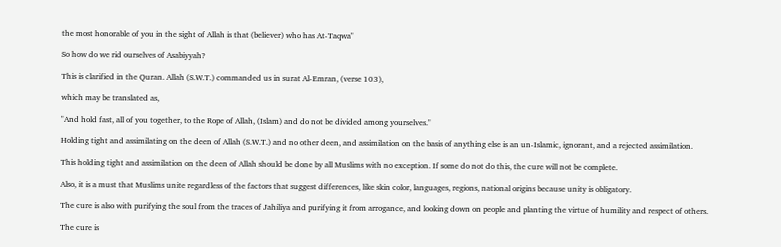the most honorable of you in the sight of Allah is that (believer) who has At-Taqwa"

So how do we rid ourselves of Asabiyyah?

This is clarified in the Quran. Allah (S.W.T.) commanded us in surat Al-Emran, (verse 103),

which may be translated as,

"And hold fast, all of you together, to the Rope of Allah, (Islam) and do not be divided among yourselves."

Holding tight and assimilating on the deen of Allah (S.W.T.) and no other deen, and assimilation on the basis of anything else is an un-Islamic, ignorant, and a rejected assimilation.

This holding tight and assimilation on the deen of Allah should be done by all Muslims with no exception. If some do not do this, the cure will not be complete.

Also, it is a must that Muslims unite regardless of the factors that suggest differences, like skin color, languages, regions, national origins because unity is obligatory.

The cure is also with purifying the soul from the traces of Jahiliya and purifying it from arrogance, and looking down on people and planting the virtue of humility and respect of others.

The cure is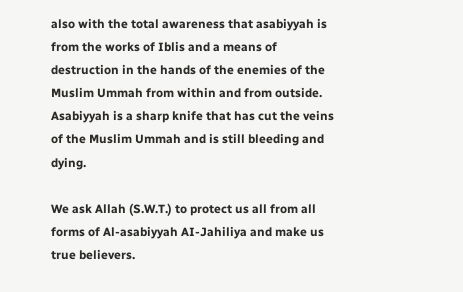also with the total awareness that asabiyyah is from the works of Iblis and a means of destruction in the hands of the enemies of the Muslim Ummah from within and from outside. Asabiyyah is a sharp knife that has cut the veins of the Muslim Ummah and is still bleeding and dying.

We ask Allah (S.W.T.) to protect us all from all forms of Al-asabiyyah AI-Jahiliya and make us true believers.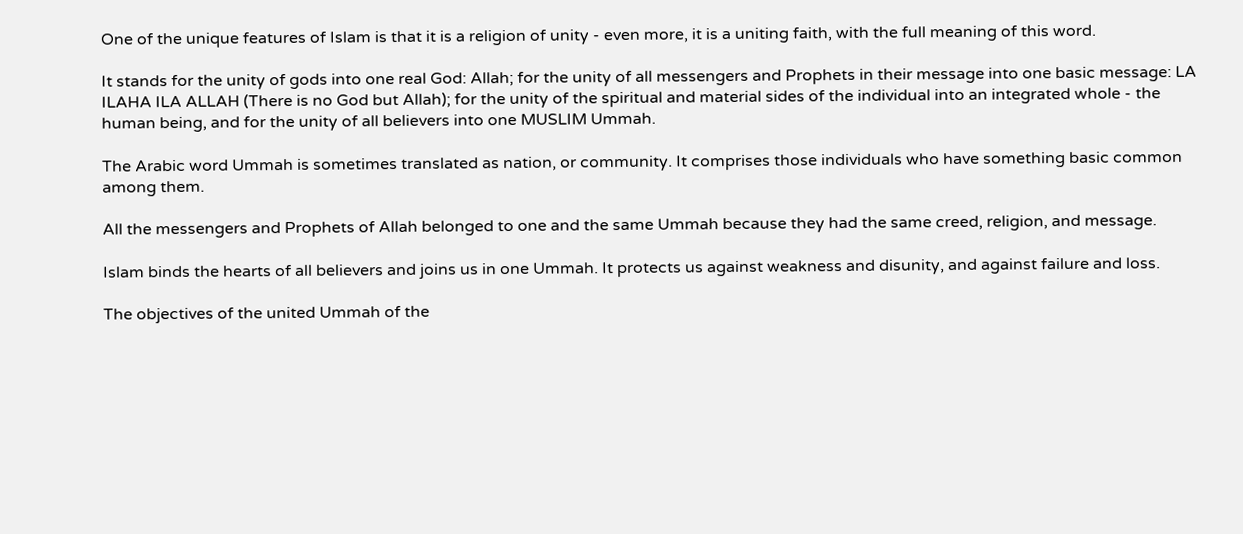One of the unique features of Islam is that it is a religion of unity - even more, it is a uniting faith, with the full meaning of this word.

It stands for the unity of gods into one real God: Allah; for the unity of all messengers and Prophets in their message into one basic message: LA ILAHA ILA ALLAH (There is no God but Allah); for the unity of the spiritual and material sides of the individual into an integrated whole - the human being, and for the unity of all believers into one MUSLIM Ummah.

The Arabic word Ummah is sometimes translated as nation, or community. It comprises those individuals who have something basic common among them.

All the messengers and Prophets of Allah belonged to one and the same Ummah because they had the same creed, religion, and message.

Islam binds the hearts of all believers and joins us in one Ummah. It protects us against weakness and disunity, and against failure and loss.

The objectives of the united Ummah of the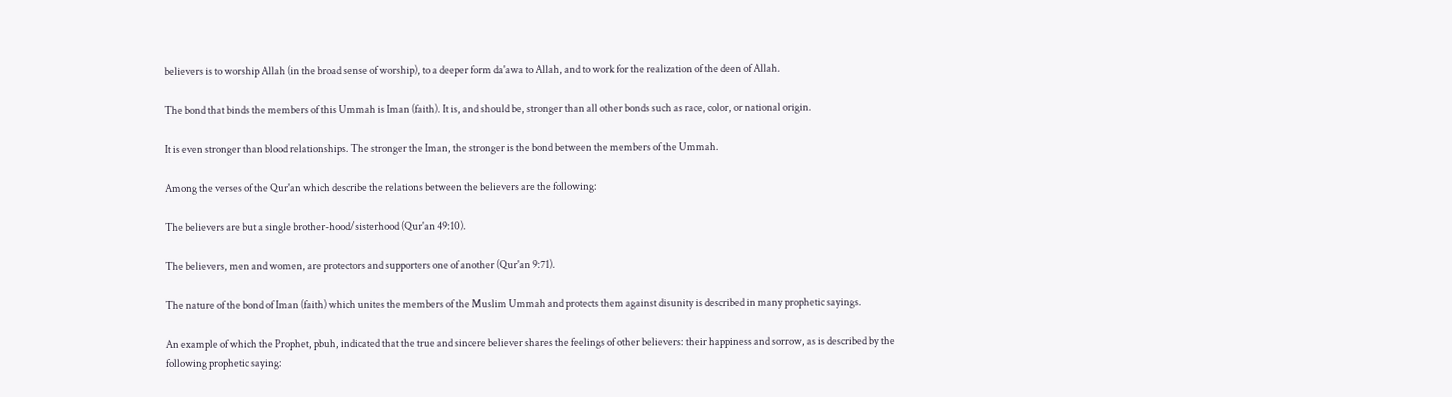believers is to worship Allah (in the broad sense of worship), to a deeper form da'awa to Allah, and to work for the realization of the deen of Allah.

The bond that binds the members of this Ummah is Iman (faith). It is, and should be, stronger than all other bonds such as race, color, or national origin.

It is even stronger than blood relationships. The stronger the Iman, the stronger is the bond between the members of the Ummah.

Among the verses of the Qur'an which describe the relations between the believers are the following:

The believers are but a single brother-hood/sisterhood (Qur'an 49:10).

The believers, men and women, are protectors and supporters one of another (Qur'an 9:71).

The nature of the bond of Iman (faith) which unites the members of the Muslim Ummah and protects them against disunity is described in many prophetic sayings.

An example of which the Prophet, pbuh, indicated that the true and sincere believer shares the feelings of other believers: their happiness and sorrow, as is described by the following prophetic saying: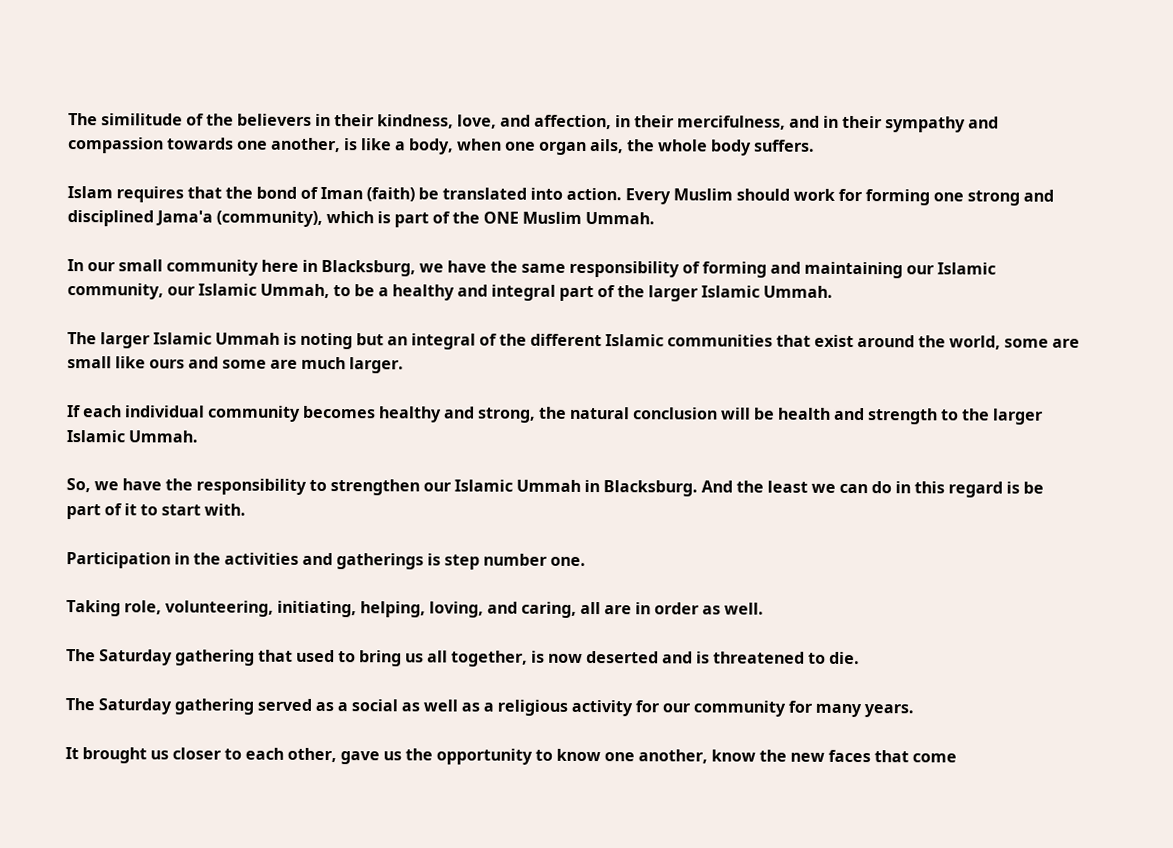The similitude of the believers in their kindness, love, and affection, in their mercifulness, and in their sympathy and compassion towards one another, is like a body, when one organ ails, the whole body suffers.

Islam requires that the bond of Iman (faith) be translated into action. Every Muslim should work for forming one strong and disciplined Jama'a (community), which is part of the ONE Muslim Ummah.

In our small community here in Blacksburg, we have the same responsibility of forming and maintaining our Islamic community, our Islamic Ummah, to be a healthy and integral part of the larger Islamic Ummah.

The larger Islamic Ummah is noting but an integral of the different Islamic communities that exist around the world, some are small like ours and some are much larger.

If each individual community becomes healthy and strong, the natural conclusion will be health and strength to the larger Islamic Ummah.

So, we have the responsibility to strengthen our Islamic Ummah in Blacksburg. And the least we can do in this regard is be part of it to start with.

Participation in the activities and gatherings is step number one.

Taking role, volunteering, initiating, helping, loving, and caring, all are in order as well.

The Saturday gathering that used to bring us all together, is now deserted and is threatened to die.

The Saturday gathering served as a social as well as a religious activity for our community for many years.

It brought us closer to each other, gave us the opportunity to know one another, know the new faces that come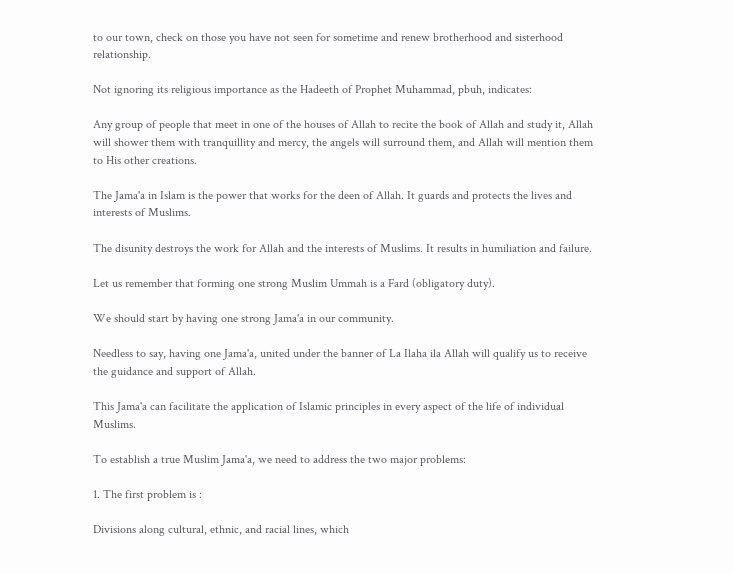to our town, check on those you have not seen for sometime and renew brotherhood and sisterhood relationship.

Not ignoring its religious importance as the Hadeeth of Prophet Muhammad, pbuh, indicates:

Any group of people that meet in one of the houses of Allah to recite the book of Allah and study it, Allah will shower them with tranquillity and mercy, the angels will surround them, and Allah will mention them to His other creations.

The Jama'a in Islam is the power that works for the deen of Allah. It guards and protects the lives and interests of Muslims.

The disunity destroys the work for Allah and the interests of Muslims. It results in humiliation and failure.

Let us remember that forming one strong Muslim Ummah is a Fard (obligatory duty).

We should start by having one strong Jama'a in our community.

Needless to say, having one Jama'a, united under the banner of La Ilaha ila Allah will qualify us to receive the guidance and support of Allah.

This Jama'a can facilitate the application of Islamic principles in every aspect of the life of individual Muslims.

To establish a true Muslim Jama'a, we need to address the two major problems:

1. The first problem is :

Divisions along cultural, ethnic, and racial lines, which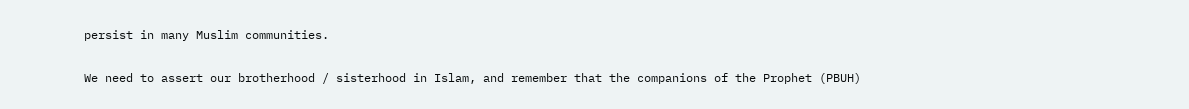persist in many Muslim communities.

We need to assert our brotherhood / sisterhood in Islam, and remember that the companions of the Prophet (PBUH)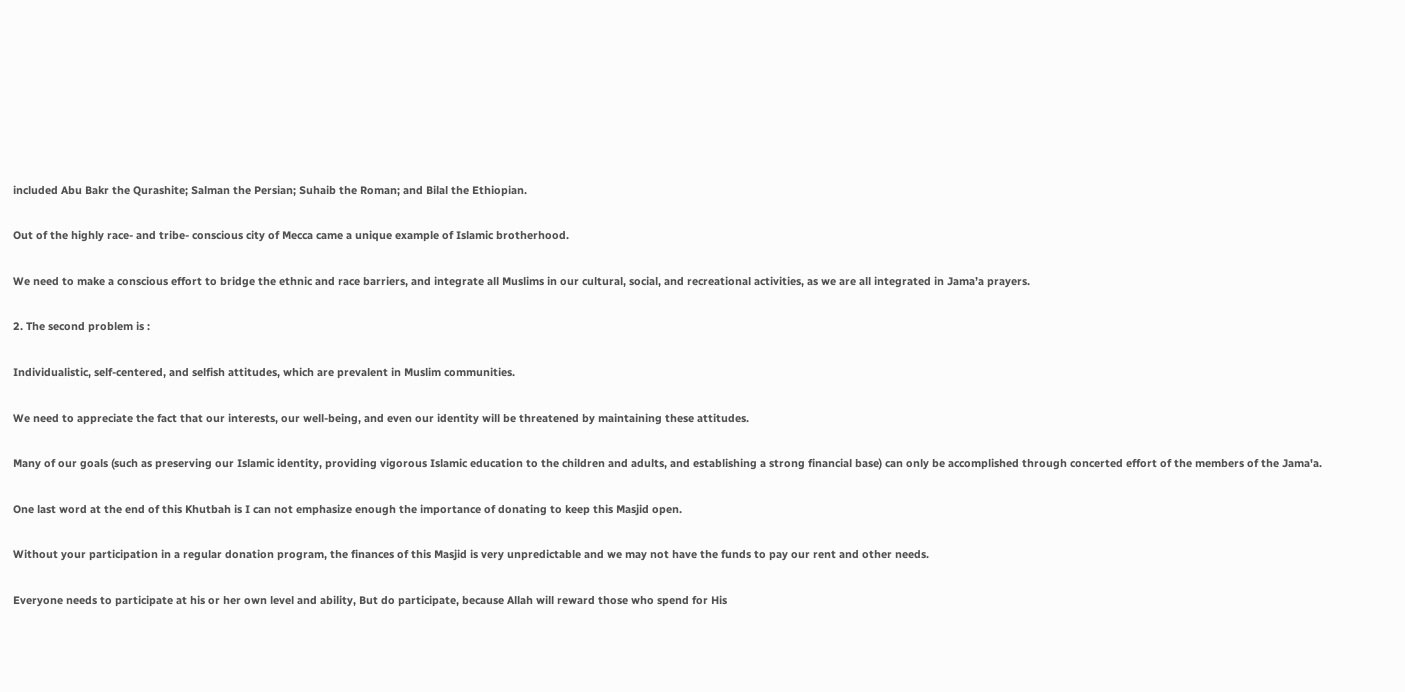included Abu Bakr the Qurashite; Salman the Persian; Suhaib the Roman; and Bilal the Ethiopian.

Out of the highly race- and tribe- conscious city of Mecca came a unique example of Islamic brotherhood.

We need to make a conscious effort to bridge the ethnic and race barriers, and integrate all Muslims in our cultural, social, and recreational activities, as we are all integrated in Jama’a prayers.

2. The second problem is :

Individualistic, self-centered, and selfish attitudes, which are prevalent in Muslim communities.

We need to appreciate the fact that our interests, our well-being, and even our identity will be threatened by maintaining these attitudes.

Many of our goals (such as preserving our Islamic identity, providing vigorous Islamic education to the children and adults, and establishing a strong financial base) can only be accomplished through concerted effort of the members of the Jama'a.

One last word at the end of this Khutbah is I can not emphasize enough the importance of donating to keep this Masjid open.

Without your participation in a regular donation program, the finances of this Masjid is very unpredictable and we may not have the funds to pay our rent and other needs.

Everyone needs to participate at his or her own level and ability, But do participate, because Allah will reward those who spend for His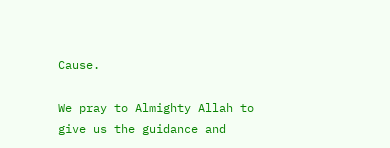Cause.

We pray to Almighty Allah to give us the guidance and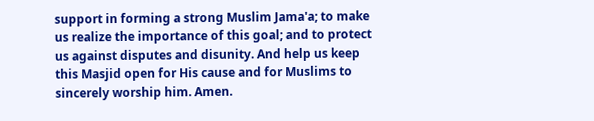support in forming a strong Muslim Jama'a; to make us realize the importance of this goal; and to protect us against disputes and disunity. And help us keep this Masjid open for His cause and for Muslims to sincerely worship him. Amen.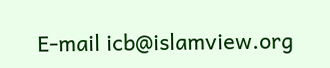E-mail icb@islamview.org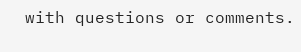with questions or comments.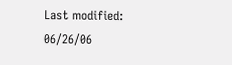Last modified: 06/26/06